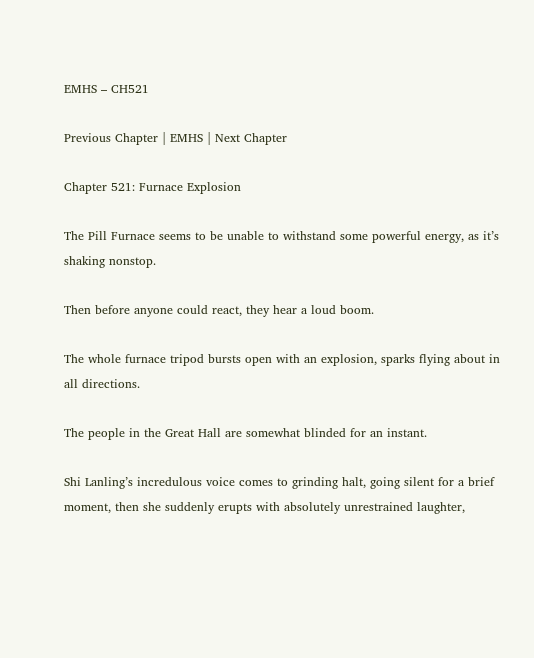EMHS – CH521

Previous Chapter | EMHS | Next Chapter

Chapter 521: Furnace Explosion

The Pill Furnace seems to be unable to withstand some powerful energy, as it’s shaking nonstop.

Then before anyone could react, they hear a loud boom.

The whole furnace tripod bursts open with an explosion, sparks flying about in all directions.

The people in the Great Hall are somewhat blinded for an instant.

Shi Lanling’s incredulous voice comes to grinding halt, going silent for a brief moment, then she suddenly erupts with absolutely unrestrained laughter,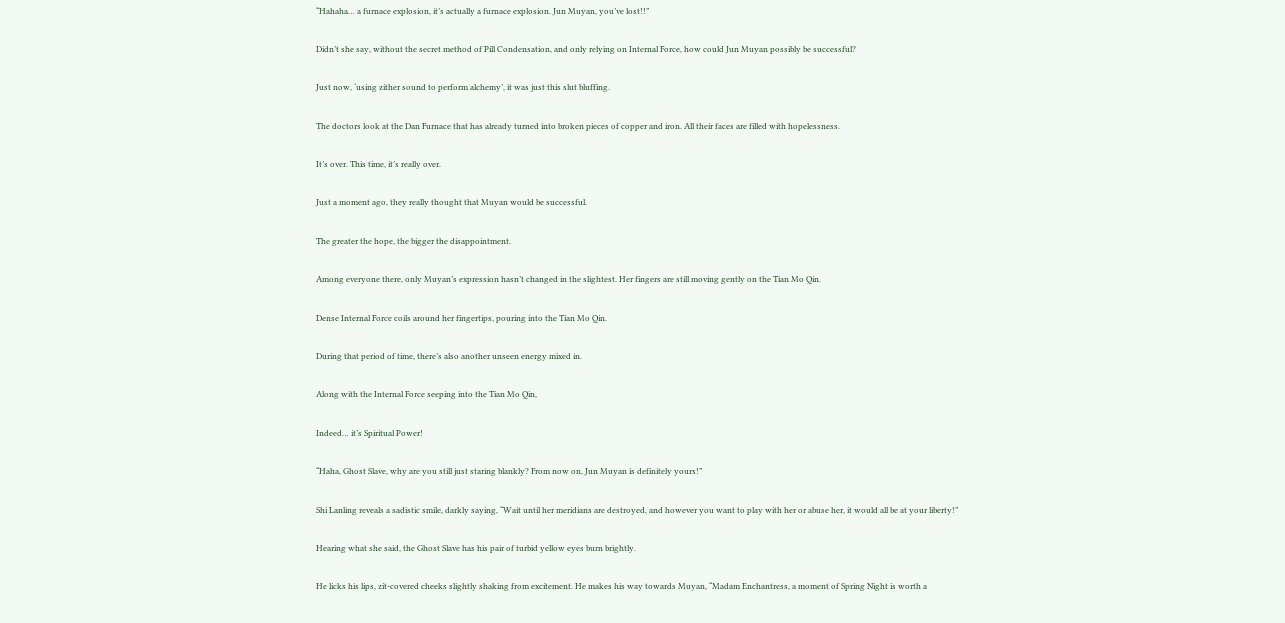“Hahaha… a furnace explosion, it’s actually a furnace explosion. Jun Muyan, you’ve lost!!”

Didn’t she say, without the secret method of Pill Condensation, and only relying on Internal Force, how could Jun Muyan possibly be successful?

Just now, ‘using zither sound to perform alchemy’, it was just this slut bluffing.

The doctors look at the Dan Furnace that has already turned into broken pieces of copper and iron. All their faces are filled with hopelessness.

It’s over. This time, it’s really over.

Just a moment ago, they really thought that Muyan would be successful.

The greater the hope, the bigger the disappointment.

Among everyone there, only Muyan’s expression hasn’t changed in the slightest. Her fingers are still moving gently on the Tian Mo Qin.

Dense Internal Force coils around her fingertips, pouring into the Tian Mo Qin.

During that period of time, there’s also another unseen energy mixed in.

Along with the Internal Force seeping into the Tian Mo Qin,

Indeed… it’s Spiritual Power!

“Haha, Ghost Slave, why are you still just staring blankly? From now on, Jun Muyan is definitely yours!”

Shi Lanling reveals a sadistic smile, darkly saying, “Wait until her meridians are destroyed, and however you want to play with her or abuse her, it would all be at your liberty!”

Hearing what she said, the Ghost Slave has his pair of turbid yellow eyes burn brightly.

He licks his lips, zit-covered cheeks slightly shaking from excitement. He makes his way towards Muyan, “Madam Enchantress, a moment of Spring Night is worth a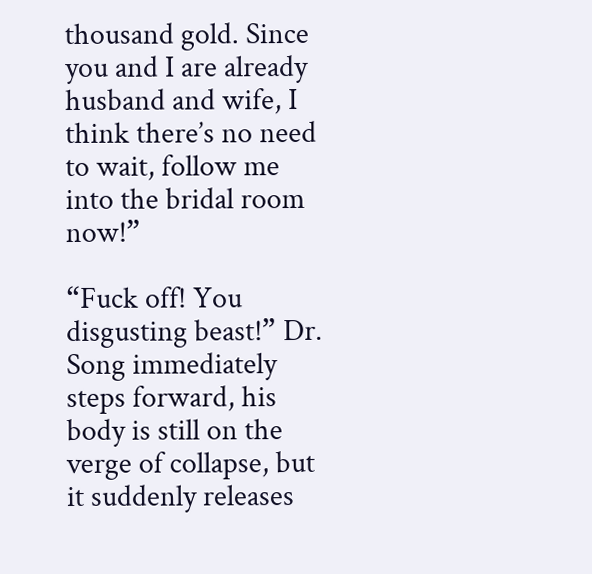thousand gold. Since you and I are already husband and wife, I think there’s no need to wait, follow me into the bridal room now!”

“Fuck off! You disgusting beast!” Dr. Song immediately steps forward, his body is still on the verge of collapse, but it suddenly releases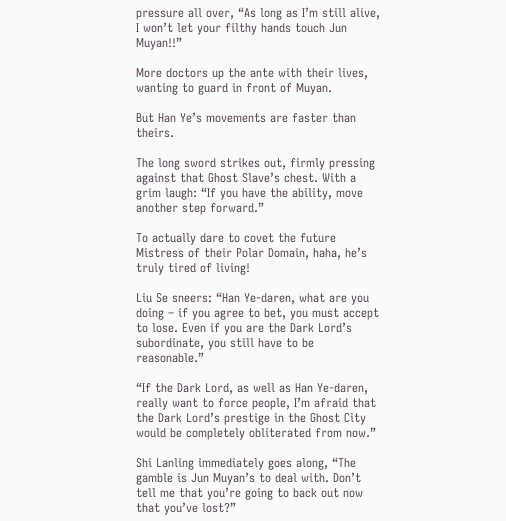pressure all over, “As long as I’m still alive, I won’t let your filthy hands touch Jun Muyan!!”

More doctors up the ante with their lives, wanting to guard in front of Muyan.

But Han Ye’s movements are faster than theirs.

The long sword strikes out, firmly pressing against that Ghost Slave’s chest. With a grim laugh: “If you have the ability, move another step forward.”

To actually dare to covet the future Mistress of their Polar Domain, haha, he’s truly tired of living!

Liu Se sneers: “Han Ye-daren, what are you doing – if you agree to bet, you must accept to lose. Even if you are the Dark Lord’s subordinate, you still have to be reasonable.”

“If the Dark Lord, as well as Han Ye-daren, really want to force people, I’m afraid that the Dark Lord’s prestige in the Ghost City would be completely obliterated from now.”

Shi Lanling immediately goes along, “The gamble is Jun Muyan’s to deal with. Don’t tell me that you’re going to back out now that you’ve lost?”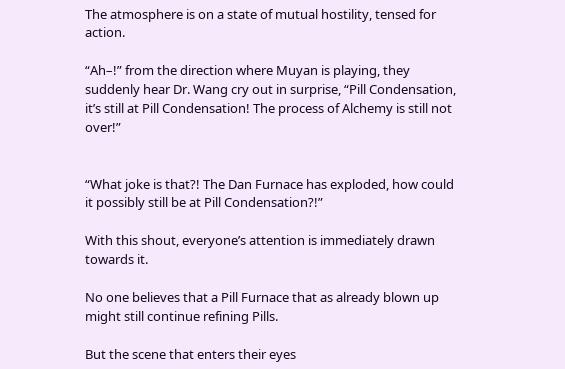The atmosphere is on a state of mutual hostility, tensed for action.

“Ah–!” from the direction where Muyan is playing, they suddenly hear Dr. Wang cry out in surprise, “Pill Condensation, it’s still at Pill Condensation! The process of Alchemy is still not over!”


“What joke is that?! The Dan Furnace has exploded, how could it possibly still be at Pill Condensation?!”

With this shout, everyone’s attention is immediately drawn towards it.

No one believes that a Pill Furnace that as already blown up might still continue refining Pills.

But the scene that enters their eyes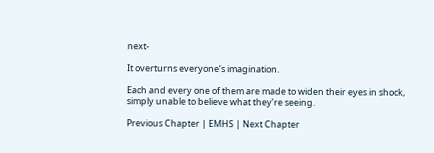next-

It overturns everyone’s imagination.

Each and every one of them are made to widen their eyes in shock, simply unable to believe what they’re seeing.

Previous Chapter | EMHS | Next Chapter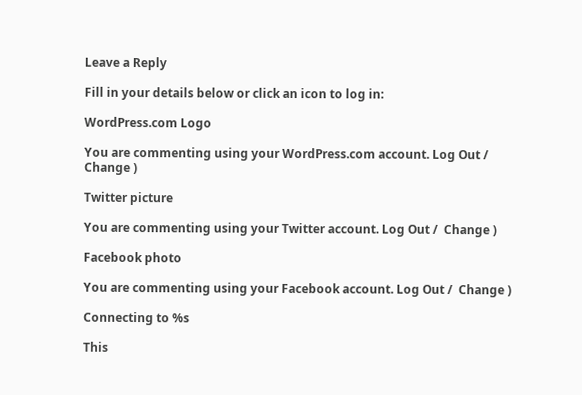Leave a Reply

Fill in your details below or click an icon to log in:

WordPress.com Logo

You are commenting using your WordPress.com account. Log Out /  Change )

Twitter picture

You are commenting using your Twitter account. Log Out /  Change )

Facebook photo

You are commenting using your Facebook account. Log Out /  Change )

Connecting to %s

This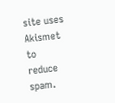site uses Akismet to reduce spam.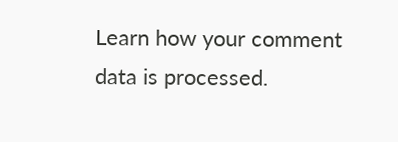Learn how your comment data is processed.